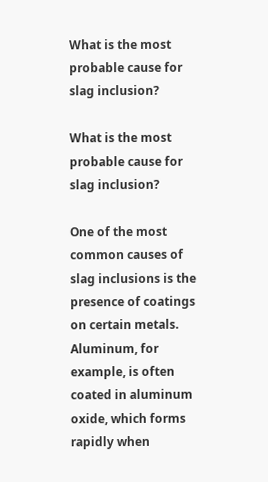What is the most probable cause for slag inclusion?

What is the most probable cause for slag inclusion?

One of the most common causes of slag inclusions is the presence of coatings on certain metals. Aluminum, for example, is often coated in aluminum oxide, which forms rapidly when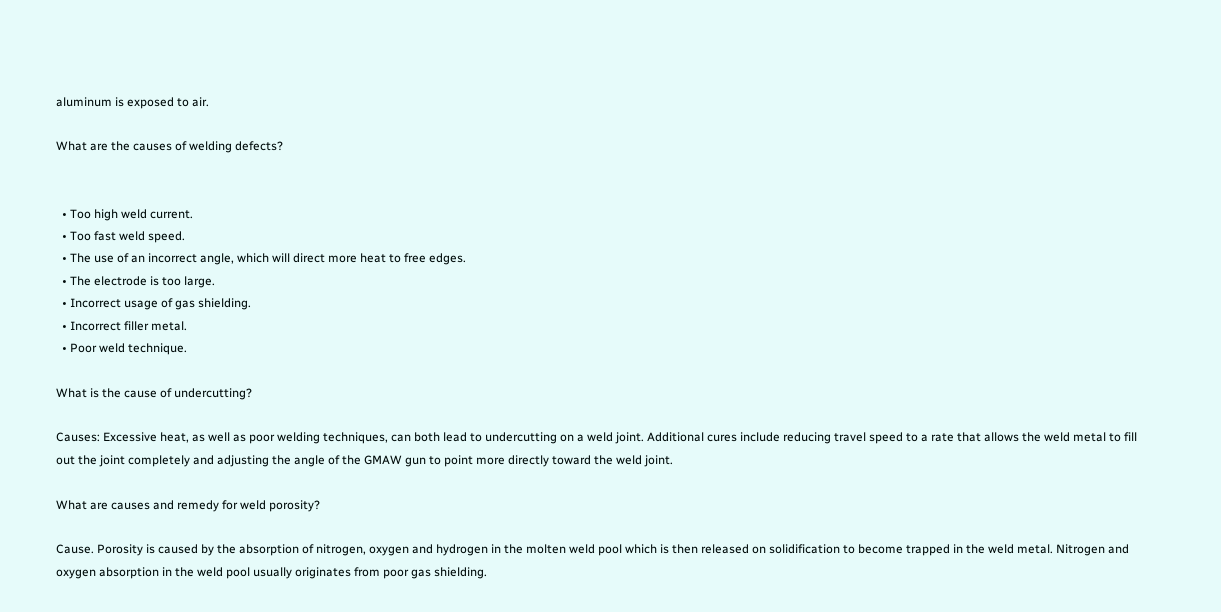aluminum is exposed to air.

What are the causes of welding defects?


  • Too high weld current.
  • Too fast weld speed.
  • The use of an incorrect angle, which will direct more heat to free edges.
  • The electrode is too large.
  • Incorrect usage of gas shielding.
  • Incorrect filler metal.
  • Poor weld technique.

What is the cause of undercutting?

Causes: Excessive heat, as well as poor welding techniques, can both lead to undercutting on a weld joint. Additional cures include reducing travel speed to a rate that allows the weld metal to fill out the joint completely and adjusting the angle of the GMAW gun to point more directly toward the weld joint.

What are causes and remedy for weld porosity?

Cause. Porosity is caused by the absorption of nitrogen, oxygen and hydrogen in the molten weld pool which is then released on solidification to become trapped in the weld metal. Nitrogen and oxygen absorption in the weld pool usually originates from poor gas shielding.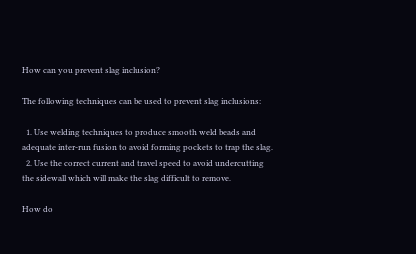How can you prevent slag inclusion?

The following techniques can be used to prevent slag inclusions:

  1. Use welding techniques to produce smooth weld beads and adequate inter-run fusion to avoid forming pockets to trap the slag.
  2. Use the correct current and travel speed to avoid undercutting the sidewall which will make the slag difficult to remove.

How do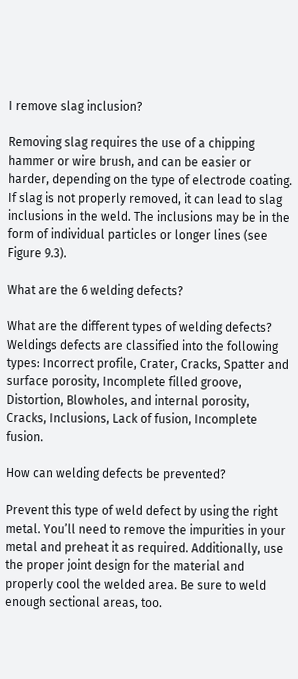I remove slag inclusion?

Removing slag requires the use of a chipping hammer or wire brush, and can be easier or harder, depending on the type of electrode coating. If slag is not properly removed, it can lead to slag inclusions in the weld. The inclusions may be in the form of individual particles or longer lines (see Figure 9.3).

What are the 6 welding defects?

What are the different types of welding defects? Weldings defects are classified into the following types: Incorrect profile, Crater, Cracks, Spatter and surface porosity, Incomplete filled groove, Distortion, Blowholes, and internal porosity, Cracks, Inclusions, Lack of fusion, Incomplete fusion.

How can welding defects be prevented?

Prevent this type of weld defect by using the right metal. You’ll need to remove the impurities in your metal and preheat it as required. Additionally, use the proper joint design for the material and properly cool the welded area. Be sure to weld enough sectional areas, too.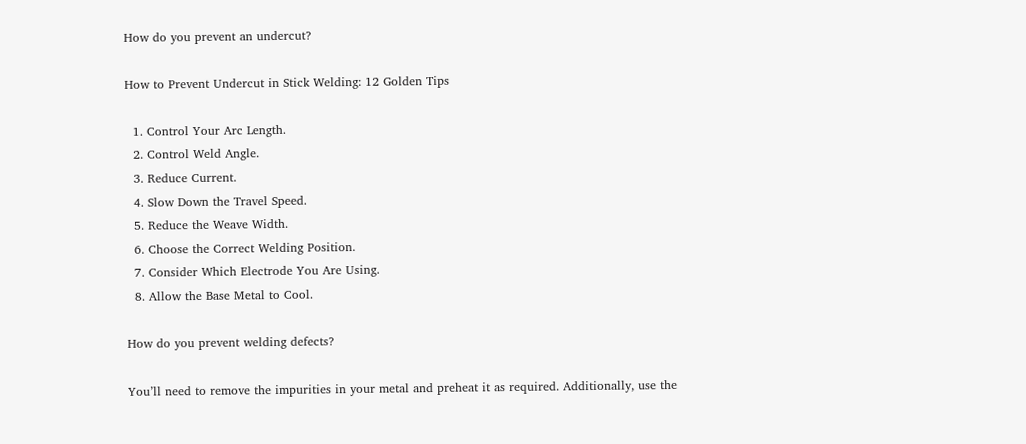How do you prevent an undercut?

How to Prevent Undercut in Stick Welding: 12 Golden Tips

  1. Control Your Arc Length.
  2. Control Weld Angle.
  3. Reduce Current.
  4. Slow Down the Travel Speed.
  5. Reduce the Weave Width.
  6. Choose the Correct Welding Position.
  7. Consider Which Electrode You Are Using.
  8. Allow the Base Metal to Cool.

How do you prevent welding defects?

You’ll need to remove the impurities in your metal and preheat it as required. Additionally, use the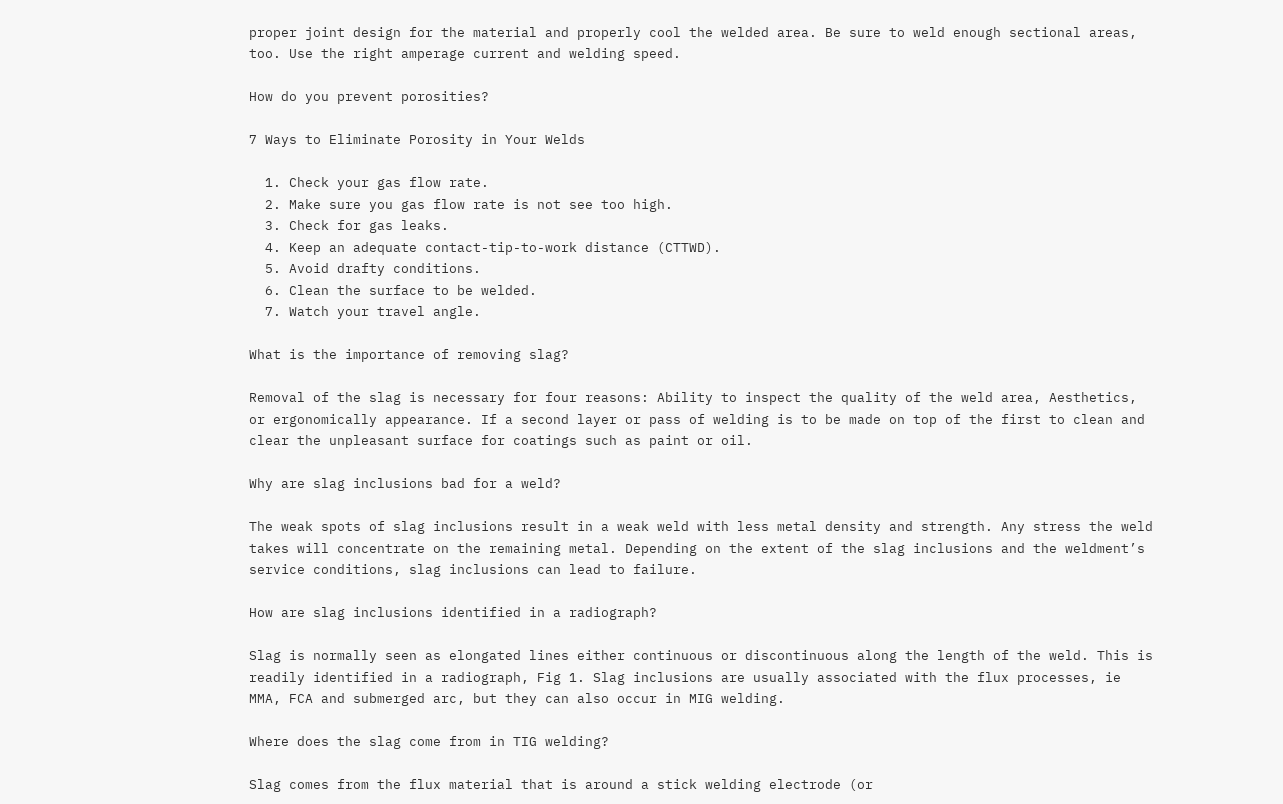proper joint design for the material and properly cool the welded area. Be sure to weld enough sectional areas, too. Use the right amperage current and welding speed.

How do you prevent porosities?

7 Ways to Eliminate Porosity in Your Welds

  1. Check your gas flow rate.
  2. Make sure you gas flow rate is not see too high.
  3. Check for gas leaks.
  4. Keep an adequate contact-tip-to-work distance (CTTWD).
  5. Avoid drafty conditions.
  6. Clean the surface to be welded.
  7. Watch your travel angle.

What is the importance of removing slag?

Removal of the slag is necessary for four reasons: Ability to inspect the quality of the weld area, Aesthetics, or ergonomically appearance. If a second layer or pass of welding is to be made on top of the first to clean and clear the unpleasant surface for coatings such as paint or oil.

Why are slag inclusions bad for a weld?

The weak spots of slag inclusions result in a weak weld with less metal density and strength. Any stress the weld takes will concentrate on the remaining metal. Depending on the extent of the slag inclusions and the weldment’s service conditions, slag inclusions can lead to failure.

How are slag inclusions identified in a radiograph?

Slag is normally seen as elongated lines either continuous or discontinuous along the length of the weld. This is readily identified in a radiograph, Fig 1. Slag inclusions are usually associated with the flux processes, ie MMA, FCA and submerged arc, but they can also occur in MIG welding.

Where does the slag come from in TIG welding?

Slag comes from the flux material that is around a stick welding electrode (or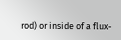rod) or inside of a flux-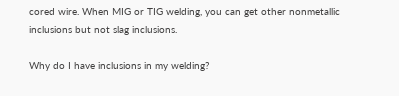cored wire. When MIG or TIG welding, you can get other nonmetallic inclusions but not slag inclusions.

Why do I have inclusions in my welding?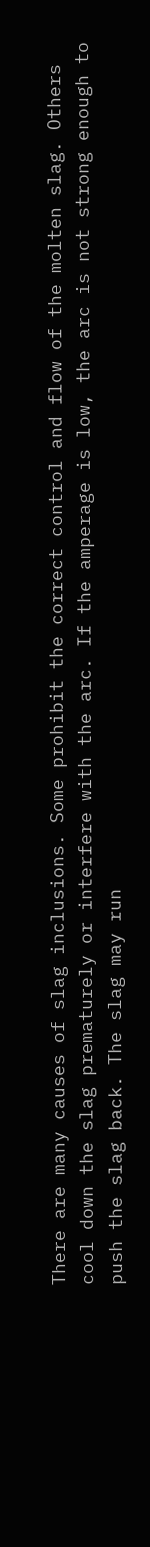There are many causes of slag inclusions. Some prohibit the correct control and flow of the molten slag. Others cool down the slag prematurely or interfere with the arc. If the amperage is low, the arc is not strong enough to push the slag back. The slag may run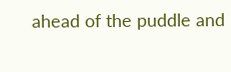ahead of the puddle and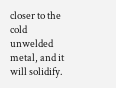closer to the cold unwelded metal, and it will solidify.